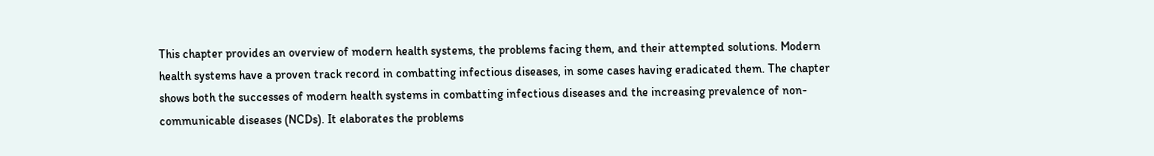This chapter provides an overview of modern health systems, the problems facing them, and their attempted solutions. Modern health systems have a proven track record in combatting infectious diseases, in some cases having eradicated them. The chapter shows both the successes of modern health systems in combatting infectious diseases and the increasing prevalence of non-communicable diseases (NCDs). It elaborates the problems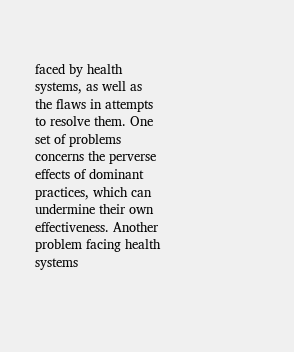faced by health systems, as well as the flaws in attempts to resolve them. One set of problems concerns the perverse effects of dominant practices, which can undermine their own effectiveness. Another problem facing health systems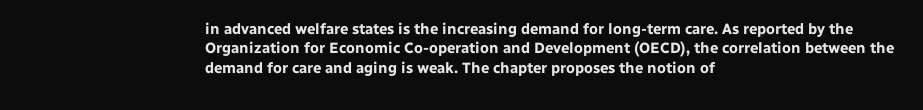in advanced welfare states is the increasing demand for long-term care. As reported by the Organization for Economic Co-operation and Development (OECD), the correlation between the demand for care and aging is weak. The chapter proposes the notion of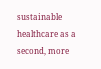sustainable healthcare as a second, more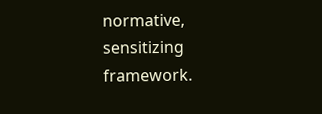normative, sensitizing framework.